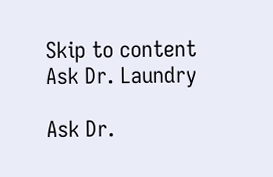Skip to content
Ask Dr. Laundry

Ask Dr.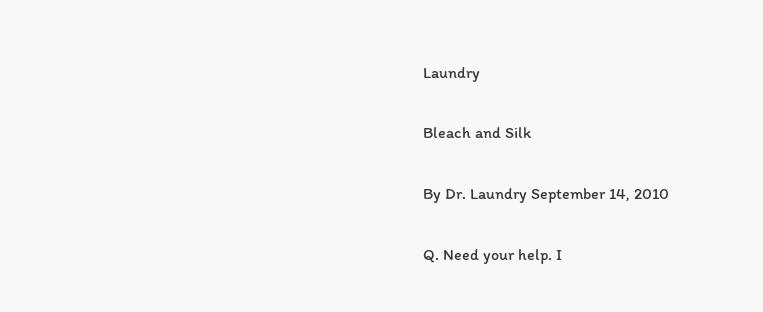Laundry

Bleach and Silk

By Dr. Laundry September 14, 2010

Q. Need your help. I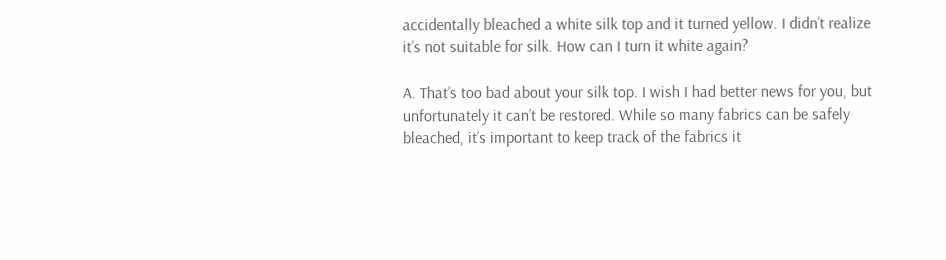accidentally bleached a white silk top and it turned yellow. I didn’t realize it’s not suitable for silk. How can I turn it white again?

A. That’s too bad about your silk top. I wish I had better news for you, but unfortunately it can’t be restored. While so many fabrics can be safely bleached, it’s important to keep track of the fabrics it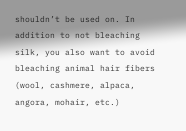shouldn’t be used on. In addition to not bleaching silk, you also want to avoid bleaching animal hair fibers (wool, cashmere, alpaca, angora, mohair, etc.)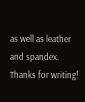as well as leather and spandex. Thanks for writing!